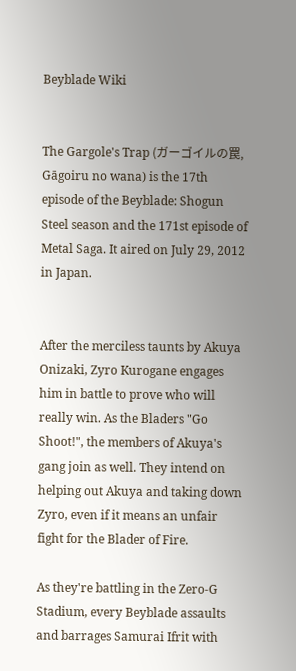Beyblade Wiki


The Gargole's Trap (ガーゴイルの罠, Gāgoiru no wana) is the 17th episode of the Beyblade: Shogun Steel season and the 171st episode of Metal Saga. It aired on July 29, 2012 in Japan.


After the merciless taunts by Akuya Onizaki, Zyro Kurogane engages him in battle to prove who will really win. As the Bladers "Go Shoot!", the members of Akuya's gang join as well. They intend on helping out Akuya and taking down Zyro, even if it means an unfair fight for the Blader of Fire.

As they're battling in the Zero-G Stadium, every Beyblade assaults and barrages Samurai Ifrit with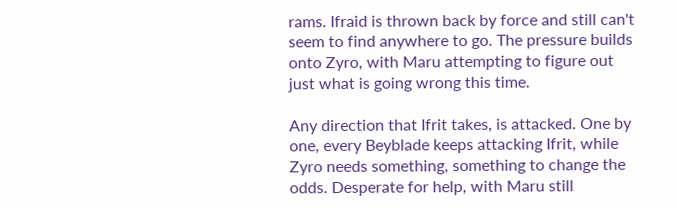rams. Ifraid is thrown back by force and still can't seem to find anywhere to go. The pressure builds onto Zyro, with Maru attempting to figure out just what is going wrong this time.

Any direction that Ifrit takes, is attacked. One by one, every Beyblade keeps attacking Ifrit, while Zyro needs something, something to change the odds. Desperate for help, with Maru still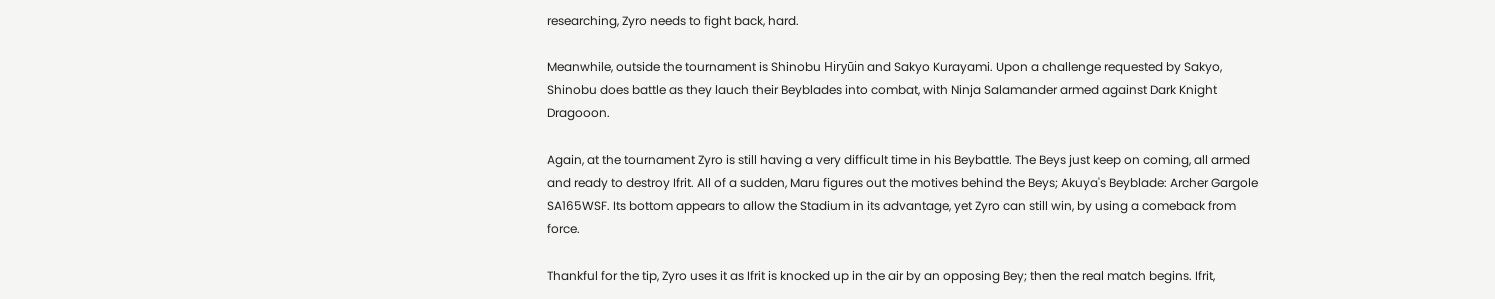researching, Zyro needs to fight back, hard.

Meanwhile, outside the tournament is Shinobu Hiryūin and Sakyo Kurayami. Upon a challenge requested by Sakyo, Shinobu does battle as they lauch their Beyblades into combat, with Ninja Salamander armed against Dark Knight Dragooon.

Again, at the tournament Zyro is still having a very difficult time in his Beybattle. The Beys just keep on coming, all armed and ready to destroy Ifrit. All of a sudden, Maru figures out the motives behind the Beys; Akuya's Beyblade: Archer Gargole SA165WSF. Its bottom appears to allow the Stadium in its advantage, yet Zyro can still win, by using a comeback from force.

Thankful for the tip, Zyro uses it as Ifrit is knocked up in the air by an opposing Bey; then the real match begins. Ifrit,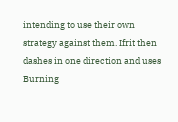intending to use their own strategy against them. Ifrit then dashes in one direction and uses Burning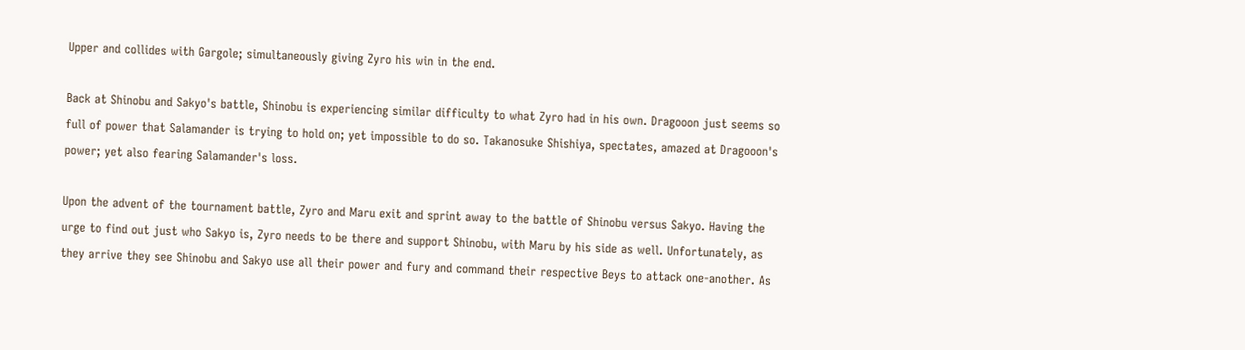Upper and collides with Gargole; simultaneously giving Zyro his win in the end.

Back at Shinobu and Sakyo's battle, Shinobu is experiencing similar difficulty to what Zyro had in his own. Dragooon just seems so full of power that Salamander is trying to hold on; yet impossible to do so. Takanosuke Shishiya, spectates, amazed at Dragooon's power; yet also fearing Salamander's loss.

Upon the advent of the tournament battle, Zyro and Maru exit and sprint away to the battle of Shinobu versus Sakyo. Having the urge to find out just who Sakyo is, Zyro needs to be there and support Shinobu, with Maru by his side as well. Unfortunately, as they arrive they see Shinobu and Sakyo use all their power and fury and command their respective Beys to attack one-another. As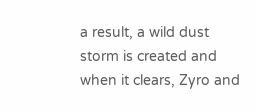a result, a wild dust storm is created and when it clears, Zyro and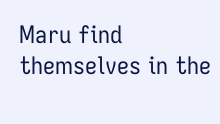Maru find themselves in the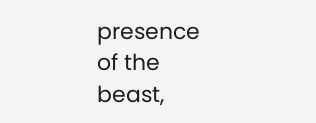presence of the beast,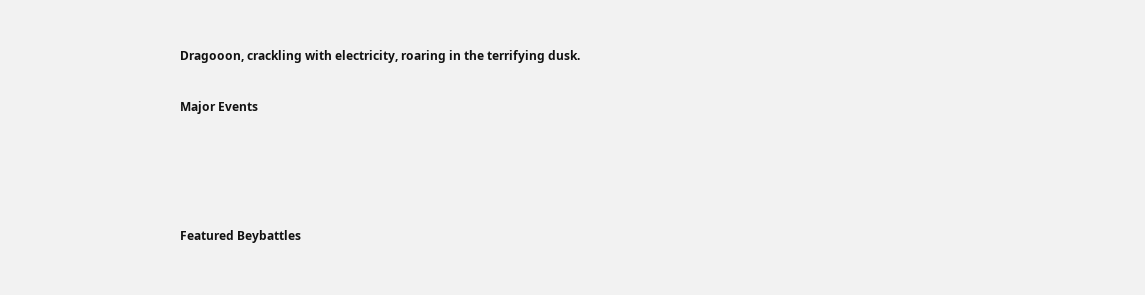Dragooon, crackling with electricity, roaring in the terrifying dusk.

Major Events




Featured Beybattles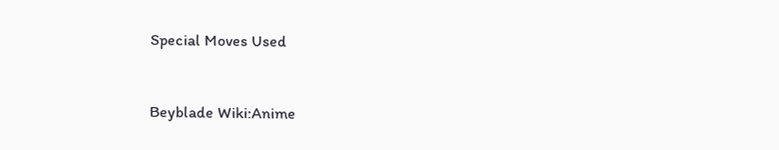Special Moves Used


Beyblade Wiki:Anime